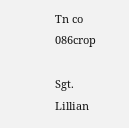Tn co 086crop

Sgt. Lillian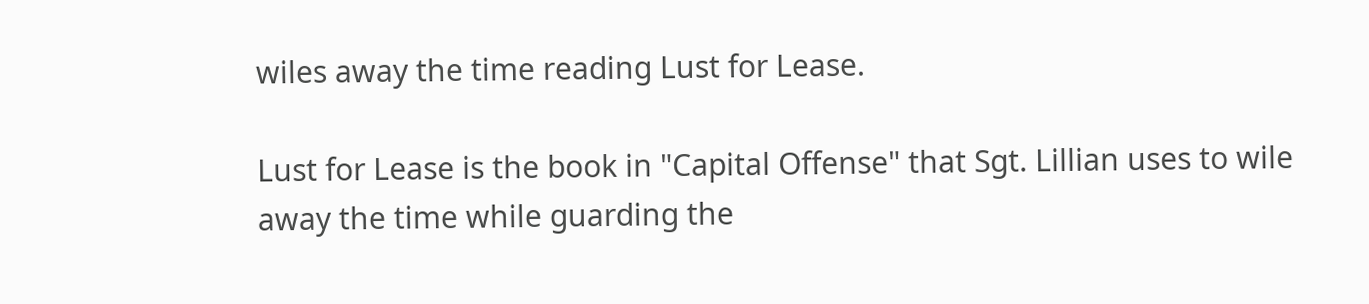wiles away the time reading Lust for Lease.

Lust for Lease is the book in "Capital Offense" that Sgt. Lillian uses to wile away the time while guarding the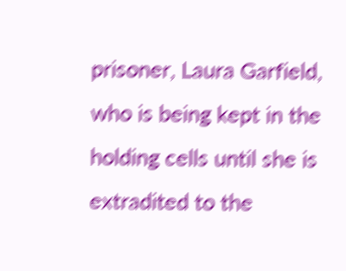prisoner, Laura Garfield, who is being kept in the holding cells until she is extradited to the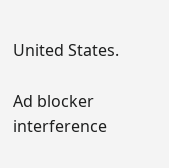United States.

Ad blocker interference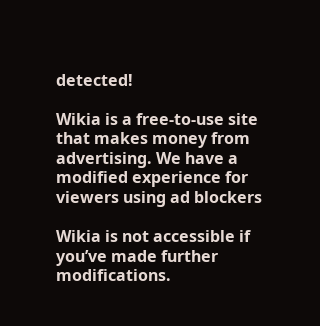detected!

Wikia is a free-to-use site that makes money from advertising. We have a modified experience for viewers using ad blockers

Wikia is not accessible if you’ve made further modifications.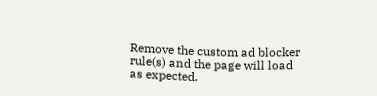Remove the custom ad blocker rule(s) and the page will load as expected.